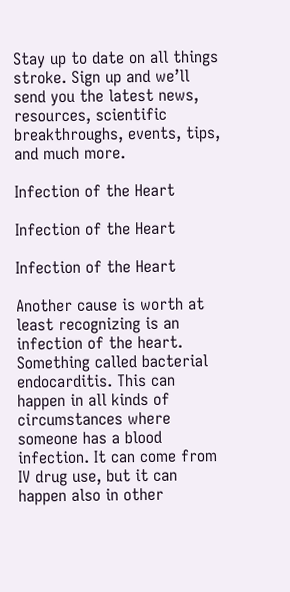Stay up to date on all things stroke. Sign up and we’ll send you the latest news, resources, scientific breakthroughs, events, tips, and much more.

Infection of the Heart

Infection of the Heart

Infection of the Heart

Another cause is worth at least recognizing is an infection of the heart. Something called bacterial endocarditis. This can happen in all kinds of circumstances where someone has a blood infection. It can come from IV drug use, but it can happen also in other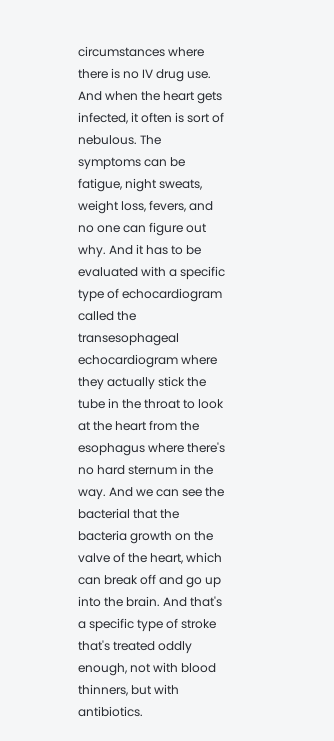circumstances where there is no IV drug use. And when the heart gets infected, it often is sort of nebulous. The symptoms can be fatigue, night sweats, weight loss, fevers, and no one can figure out why. And it has to be evaluated with a specific type of echocardiogram called the transesophageal echocardiogram where they actually stick the tube in the throat to look at the heart from the esophagus where there's no hard sternum in the way. And we can see the bacterial that the bacteria growth on the valve of the heart, which can break off and go up into the brain. And that's a specific type of stroke that's treated oddly enough, not with blood thinners, but with antibiotics.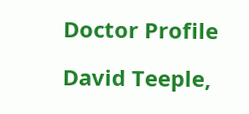Doctor Profile

David Teeple,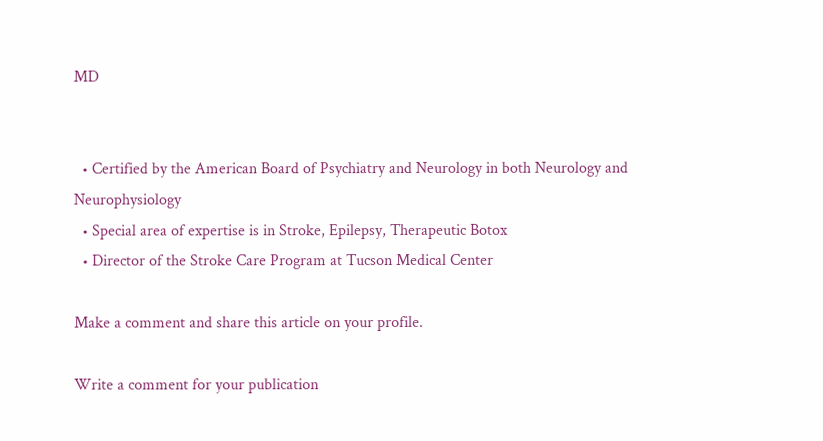MD


  • Certified by the American Board of Psychiatry and Neurology in both Neurology and Neurophysiology
  • Special area of expertise is in Stroke, Epilepsy, Therapeutic Botox
  • Director of the Stroke Care Program at Tucson Medical Center

Make a comment and share this article on your profile.

Write a comment for your publication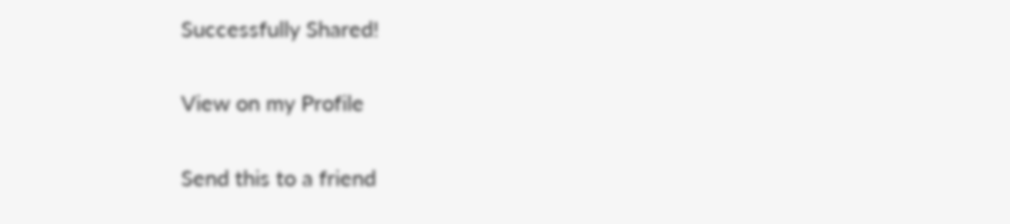Successfully Shared!

View on my Profile

Send this to a friend